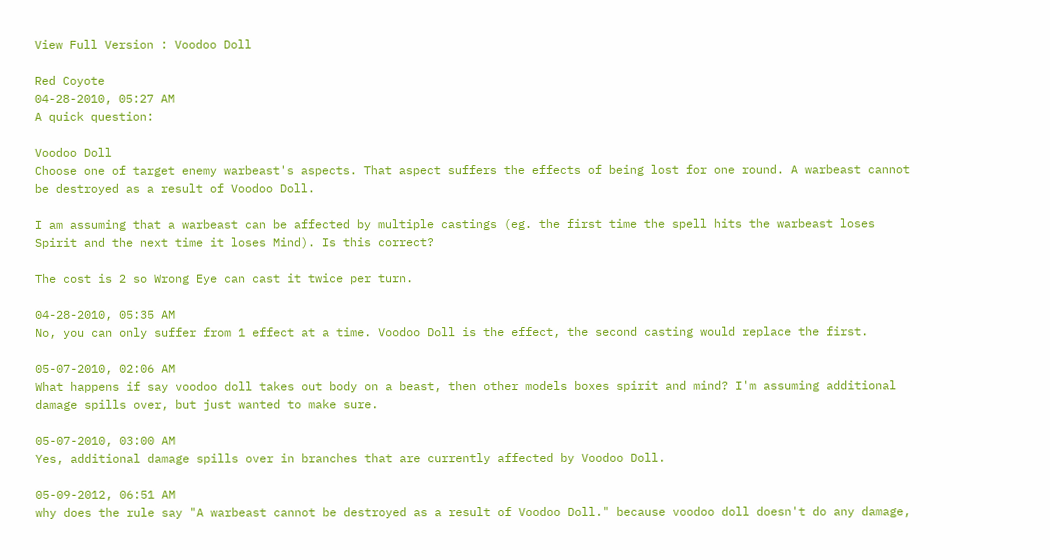View Full Version : Voodoo Doll

Red Coyote
04-28-2010, 05:27 AM
A quick question:

Voodoo Doll
Choose one of target enemy warbeast's aspects. That aspect suffers the effects of being lost for one round. A warbeast cannot be destroyed as a result of Voodoo Doll.

I am assuming that a warbeast can be affected by multiple castings (eg. the first time the spell hits the warbeast loses Spirit and the next time it loses Mind). Is this correct?

The cost is 2 so Wrong Eye can cast it twice per turn.

04-28-2010, 05:35 AM
No, you can only suffer from 1 effect at a time. Voodoo Doll is the effect, the second casting would replace the first.

05-07-2010, 02:06 AM
What happens if say voodoo doll takes out body on a beast, then other models boxes spirit and mind? I'm assuming additional damage spills over, but just wanted to make sure.

05-07-2010, 03:00 AM
Yes, additional damage spills over in branches that are currently affected by Voodoo Doll.

05-09-2012, 06:51 AM
why does the rule say "A warbeast cannot be destroyed as a result of Voodoo Doll." because voodoo doll doesn't do any damage,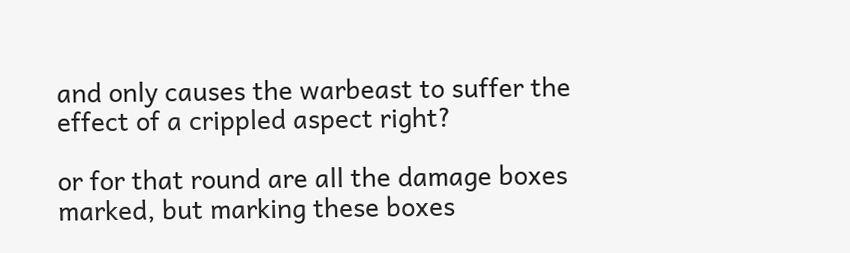and only causes the warbeast to suffer the effect of a crippled aspect right?

or for that round are all the damage boxes marked, but marking these boxes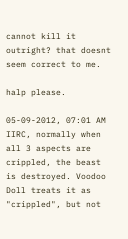cannot kill it outright? that doesnt seem correct to me.

halp please.

05-09-2012, 07:01 AM
IIRC, normally when all 3 aspects are crippled, the beast is destroyed. Voodoo Doll treats it as "crippled", but not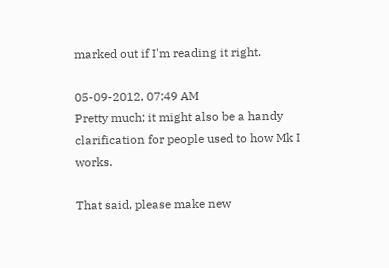marked out if I'm reading it right.

05-09-2012, 07:49 AM
Pretty much; it might also be a handy clarification for people used to how Mk I works.

That said, please make new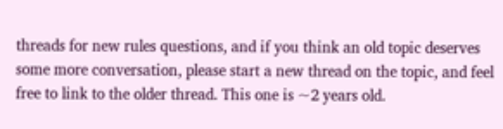threads for new rules questions, and if you think an old topic deserves some more conversation, please start a new thread on the topic, and feel free to link to the older thread. This one is ~2 years old.